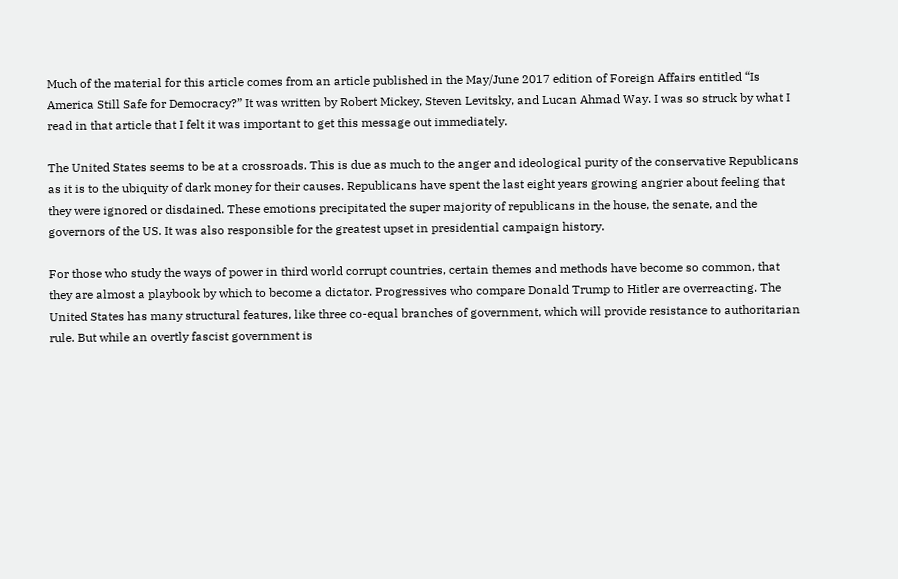Much of the material for this article comes from an article published in the May/June 2017 edition of Foreign Affairs entitled “Is America Still Safe for Democracy?” It was written by Robert Mickey, Steven Levitsky, and Lucan Ahmad Way. I was so struck by what I read in that article that I felt it was important to get this message out immediately.

The United States seems to be at a crossroads. This is due as much to the anger and ideological purity of the conservative Republicans as it is to the ubiquity of dark money for their causes. Republicans have spent the last eight years growing angrier about feeling that they were ignored or disdained. These emotions precipitated the super majority of republicans in the house, the senate, and the governors of the US. It was also responsible for the greatest upset in presidential campaign history.

For those who study the ways of power in third world corrupt countries, certain themes and methods have become so common, that they are almost a playbook by which to become a dictator. Progressives who compare Donald Trump to Hitler are overreacting. The United States has many structural features, like three co-equal branches of government, which will provide resistance to authoritarian rule. But while an overtly fascist government is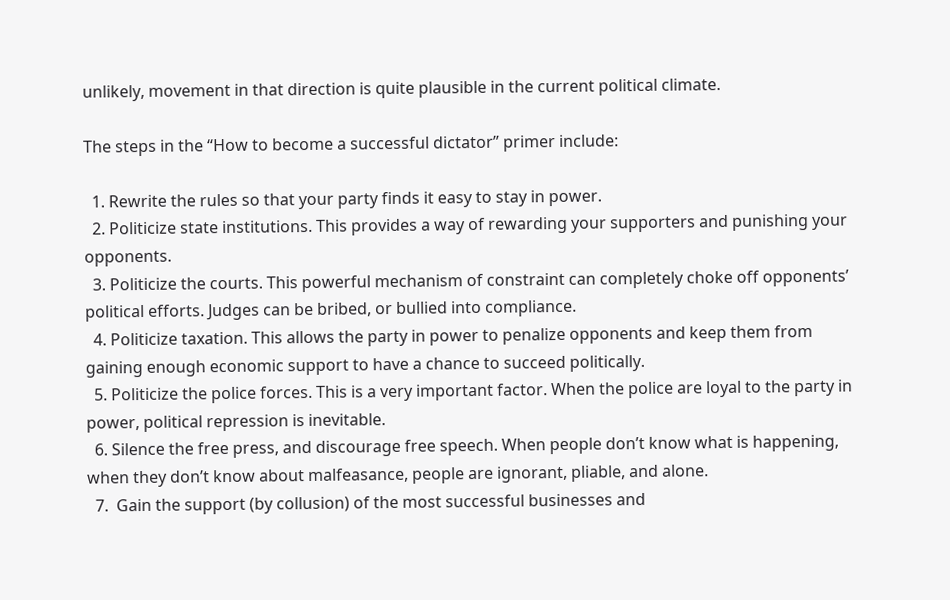unlikely, movement in that direction is quite plausible in the current political climate.

The steps in the “How to become a successful dictator” primer include:

  1. Rewrite the rules so that your party finds it easy to stay in power.
  2. Politicize state institutions. This provides a way of rewarding your supporters and punishing your opponents.
  3. Politicize the courts. This powerful mechanism of constraint can completely choke off opponents’ political efforts. Judges can be bribed, or bullied into compliance.
  4. Politicize taxation. This allows the party in power to penalize opponents and keep them from gaining enough economic support to have a chance to succeed politically.
  5. Politicize the police forces. This is a very important factor. When the police are loyal to the party in power, political repression is inevitable.
  6. Silence the free press, and discourage free speech. When people don’t know what is happening, when they don’t know about malfeasance, people are ignorant, pliable, and alone.
  7.  Gain the support (by collusion) of the most successful businesses and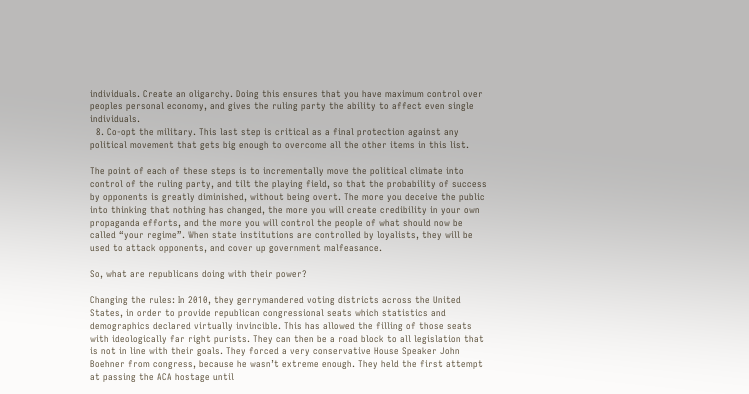individuals. Create an oligarchy. Doing this ensures that you have maximum control over peoples personal economy, and gives the ruling party the ability to affect even single individuals.
  8. Co-opt the military. This last step is critical as a final protection against any political movement that gets big enough to overcome all the other items in this list.

The point of each of these steps is to incrementally move the political climate into control of the ruling party, and tilt the playing field, so that the probability of success by opponents is greatly diminished, without being overt. The more you deceive the public into thinking that nothing has changed, the more you will create credibility in your own propaganda efforts, and the more you will control the people of what should now be called “your regime”. When state institutions are controlled by loyalists, they will be used to attack opponents, and cover up government malfeasance.

So, what are republicans doing with their power?

Changing the rules: In 2010, they gerrymandered voting districts across the United States, in order to provide republican congressional seats which statistics and demographics declared virtually invincible. This has allowed the filling of those seats with ideologically far right purists. They can then be a road block to all legislation that is not in line with their goals. They forced a very conservative House Speaker John Boehner from congress, because he wasn’t extreme enough. They held the first attempt at passing the ACA hostage until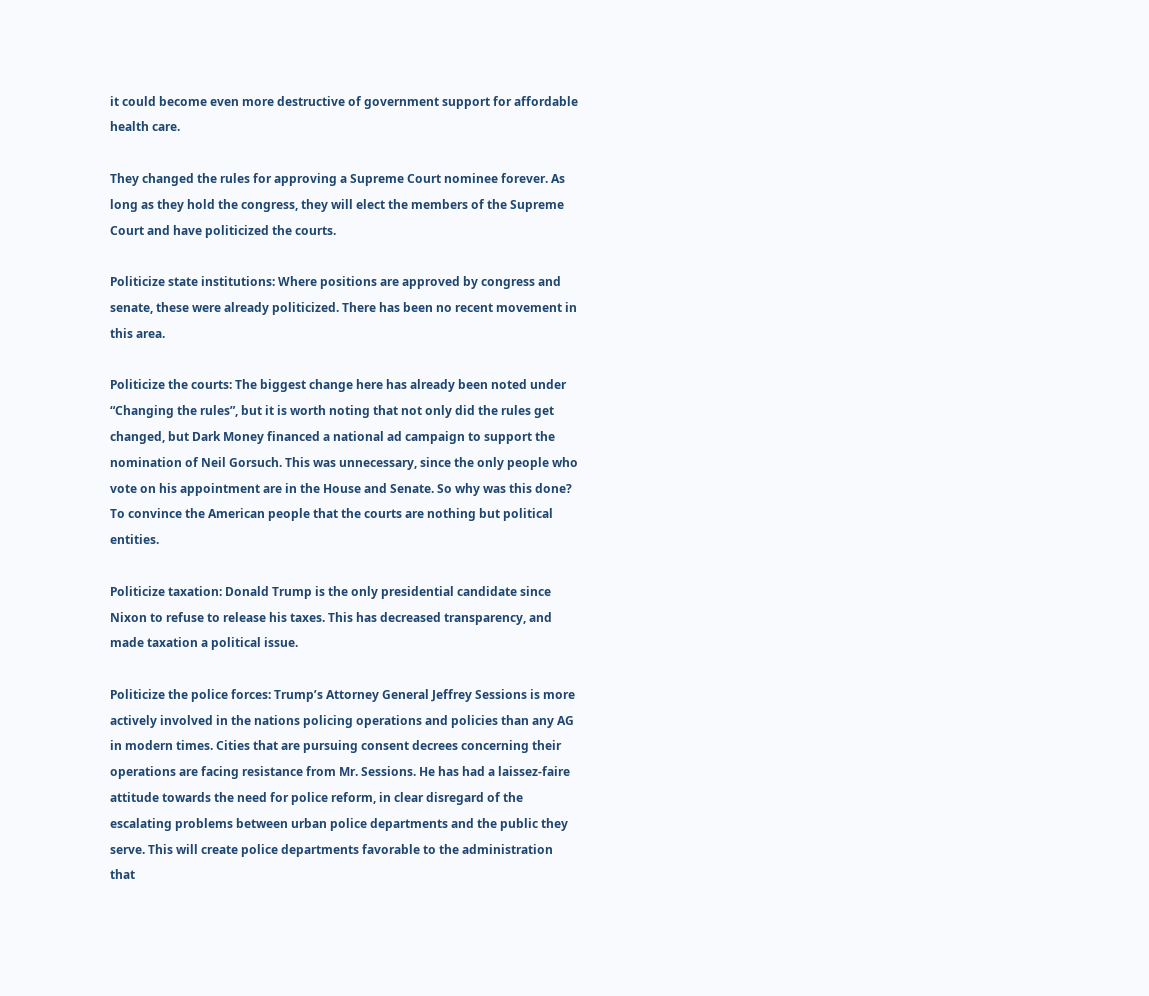it could become even more destructive of government support for affordable health care.

They changed the rules for approving a Supreme Court nominee forever. As long as they hold the congress, they will elect the members of the Supreme Court and have politicized the courts.

Politicize state institutions: Where positions are approved by congress and senate, these were already politicized. There has been no recent movement in this area.

Politicize the courts: The biggest change here has already been noted under “Changing the rules”, but it is worth noting that not only did the rules get changed, but Dark Money financed a national ad campaign to support the nomination of Neil Gorsuch. This was unnecessary, since the only people who vote on his appointment are in the House and Senate. So why was this done? To convince the American people that the courts are nothing but political entities.

Politicize taxation: Donald Trump is the only presidential candidate since Nixon to refuse to release his taxes. This has decreased transparency, and made taxation a political issue.

Politicize the police forces: Trump’s Attorney General Jeffrey Sessions is more actively involved in the nations policing operations and policies than any AG in modern times. Cities that are pursuing consent decrees concerning their operations are facing resistance from Mr. Sessions. He has had a laissez-faire attitude towards the need for police reform, in clear disregard of the escalating problems between urban police departments and the public they serve. This will create police departments favorable to the administration that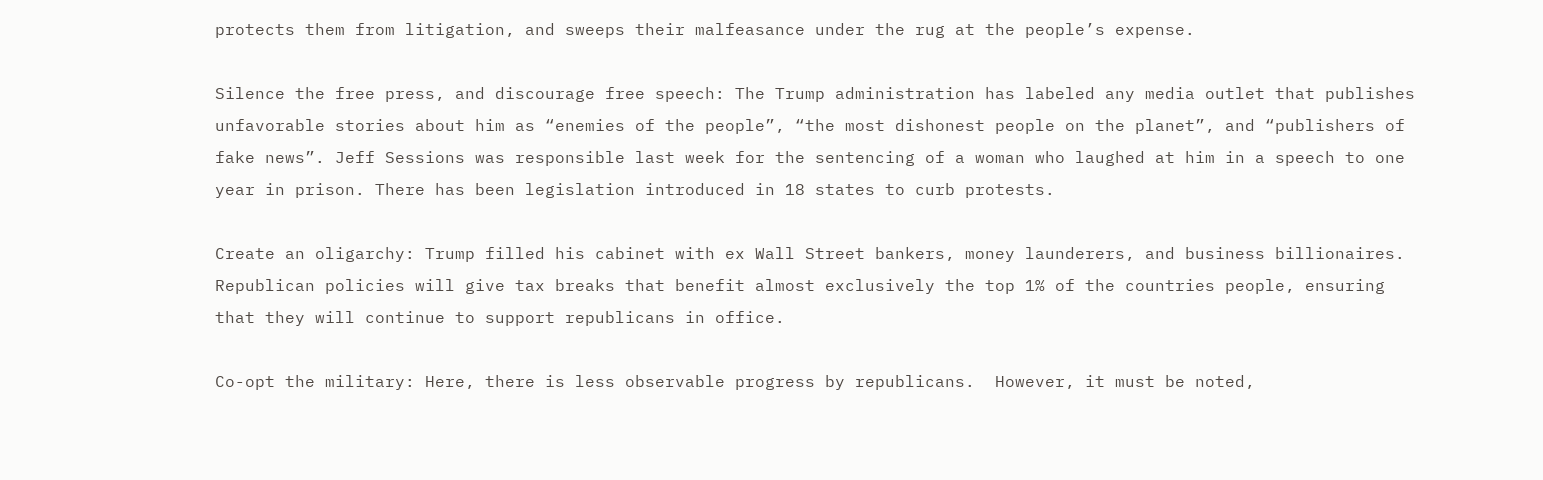protects them from litigation, and sweeps their malfeasance under the rug at the people’s expense.

Silence the free press, and discourage free speech: The Trump administration has labeled any media outlet that publishes unfavorable stories about him as “enemies of the people”, “the most dishonest people on the planet”, and “publishers of fake news”. Jeff Sessions was responsible last week for the sentencing of a woman who laughed at him in a speech to one year in prison. There has been legislation introduced in 18 states to curb protests.

Create an oligarchy: Trump filled his cabinet with ex Wall Street bankers, money launderers, and business billionaires. Republican policies will give tax breaks that benefit almost exclusively the top 1% of the countries people, ensuring that they will continue to support republicans in office.

Co-opt the military: Here, there is less observable progress by republicans.  However, it must be noted,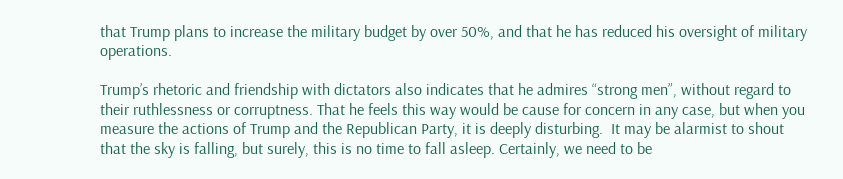that Trump plans to increase the military budget by over 50%, and that he has reduced his oversight of military operations.

Trump’s rhetoric and friendship with dictators also indicates that he admires “strong men”, without regard to their ruthlessness or corruptness. That he feels this way would be cause for concern in any case, but when you measure the actions of Trump and the Republican Party, it is deeply disturbing.  It may be alarmist to shout that the sky is falling, but surely, this is no time to fall asleep. Certainly, we need to be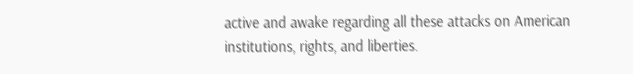active and awake regarding all these attacks on American institutions, rights, and liberties.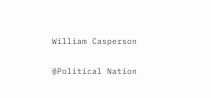William Casperson


@Political Nation